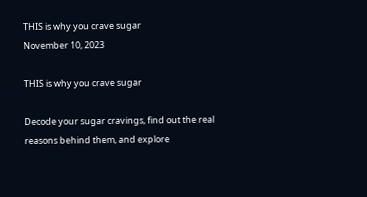THIS is why you crave sugar
November 10, 2023

THIS is why you crave sugar

Decode your sugar cravings, find out the real reasons behind them, and explore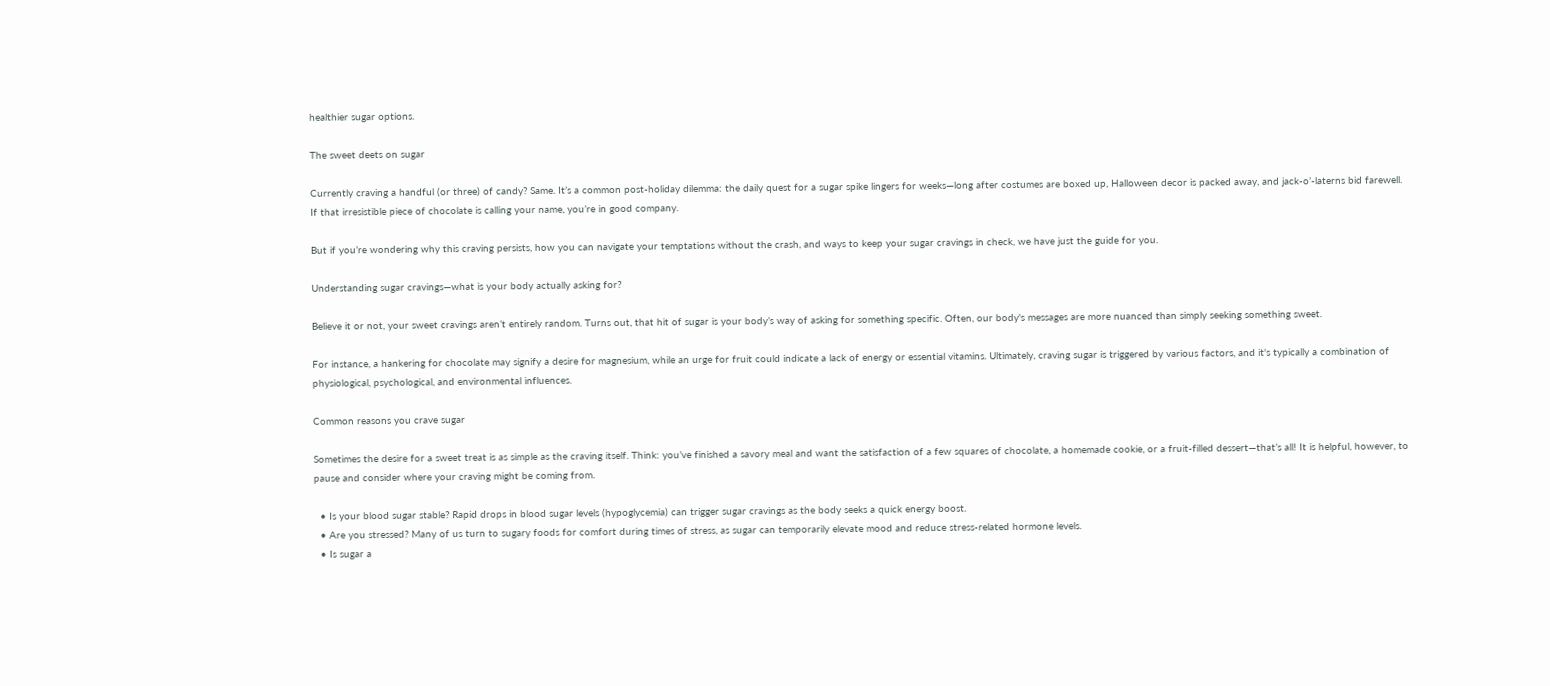healthier sugar options.

The sweet deets on sugar

Currently craving a handful (or three) of candy? Same. It’s a common post-holiday dilemma: the daily quest for a sugar spike lingers for weeks—long after costumes are boxed up, Halloween decor is packed away, and jack-o’-laterns bid farewell. If that irresistible piece of chocolate is calling your name, you’re in good company.

But if you’re wondering why this craving persists, how you can navigate your temptations without the crash, and ways to keep your sugar cravings in check, we have just the guide for you.

Understanding sugar cravings—what is your body actually asking for?

Believe it or not, your sweet cravings aren’t entirely random. Turns out, that hit of sugar is your body’s way of asking for something specific. Often, our body's messages are more nuanced than simply seeking something sweet.

For instance, a hankering for chocolate may signify a desire for magnesium, while an urge for fruit could indicate a lack of energy or essential vitamins. Ultimately, craving sugar is triggered by various factors, and it's typically a combination of physiological, psychological, and environmental influences.

Common reasons you crave sugar

Sometimes the desire for a sweet treat is as simple as the craving itself. Think: you’ve finished a savory meal and want the satisfaction of a few squares of chocolate, a homemade cookie, or a fruit-filled dessert—that’s all! It is helpful, however, to pause and consider where your craving might be coming from.

  • Is your blood sugar stable? Rapid drops in blood sugar levels (hypoglycemia) can trigger sugar cravings as the body seeks a quick energy boost.
  • Are you stressed? Many of us turn to sugary foods for comfort during times of stress, as sugar can temporarily elevate mood and reduce stress-related hormone levels.
  • Is sugar a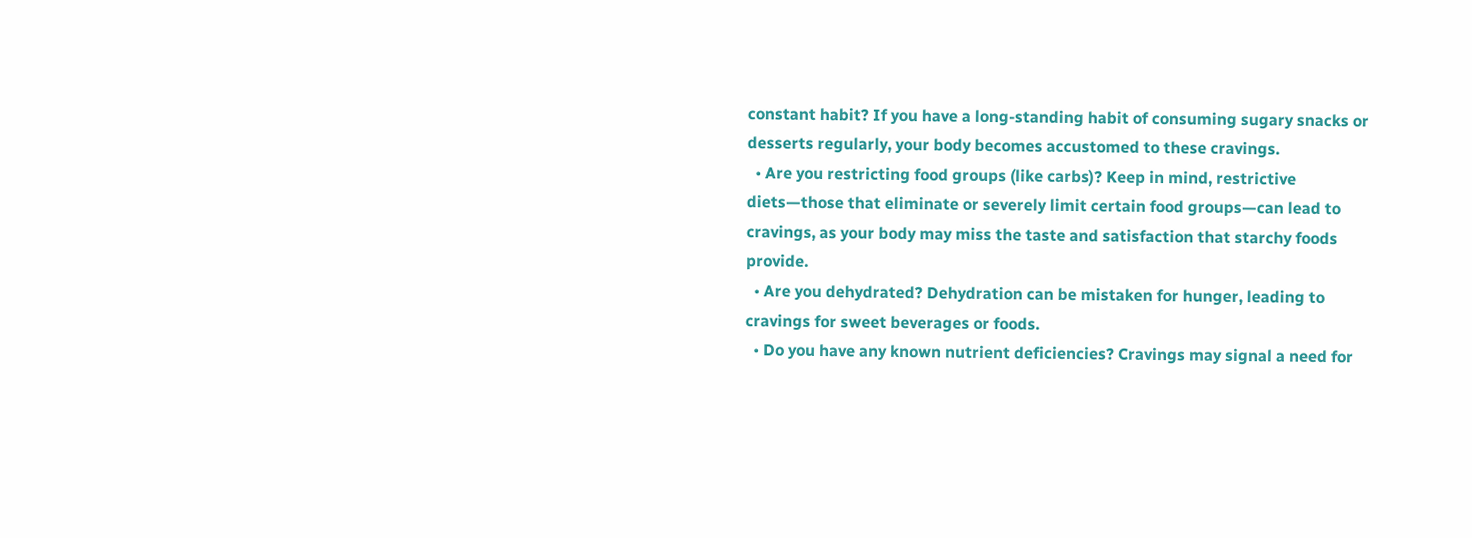constant habit? If you have a long-standing habit of consuming sugary snacks or desserts regularly, your body becomes accustomed to these cravings.
  • Are you restricting food groups (like carbs)? Keep in mind, restrictive diets—those that eliminate or severely limit certain food groups—can lead to cravings, as your body may miss the taste and satisfaction that starchy foods provide.
  • Are you dehydrated? Dehydration can be mistaken for hunger, leading to cravings for sweet beverages or foods.
  • Do you have any known nutrient deficiencies? Cravings may signal a need for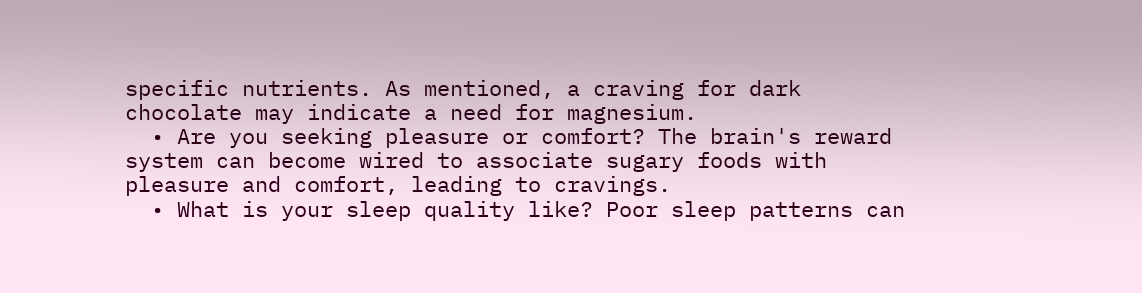specific nutrients. As mentioned, a craving for dark chocolate may indicate a need for magnesium.
  • Are you seeking pleasure or comfort? The brain's reward system can become wired to associate sugary foods with pleasure and comfort, leading to cravings.
  • What is your sleep quality like? Poor sleep patterns can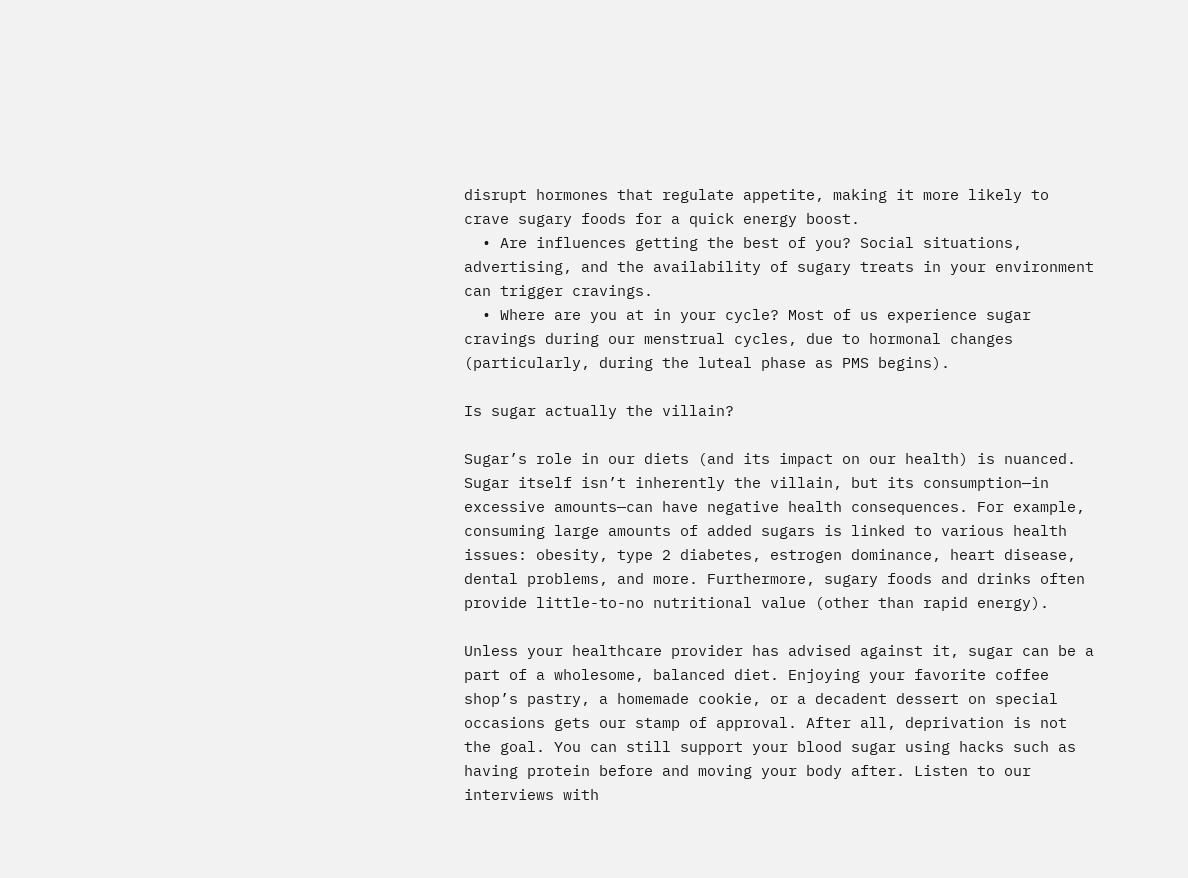disrupt hormones that regulate appetite, making it more likely to crave sugary foods for a quick energy boost.
  • Are influences getting the best of you? Social situations, advertising, and the availability of sugary treats in your environment can trigger cravings.
  • Where are you at in your cycle? Most of us experience sugar cravings during our menstrual cycles, due to hormonal changes (particularly, during the luteal phase as PMS begins).

Is sugar actually the villain?

Sugar’s role in our diets (and its impact on our health) is nuanced. Sugar itself isn’t inherently the villain, but its consumption—in excessive amounts—can have negative health consequences. For example, consuming large amounts of added sugars is linked to various health issues: obesity, type 2 diabetes, estrogen dominance, heart disease, dental problems, and more. Furthermore, sugary foods and drinks often provide little-to-no nutritional value (other than rapid energy).

Unless your healthcare provider has advised against it, sugar can be a part of a wholesome, balanced diet. Enjoying your favorite coffee shop’s pastry, a homemade cookie, or a decadent dessert on special occasions gets our stamp of approval. After all, deprivation is not the goal. You can still support your blood sugar using hacks such as having protein before and moving your body after. Listen to our interviews with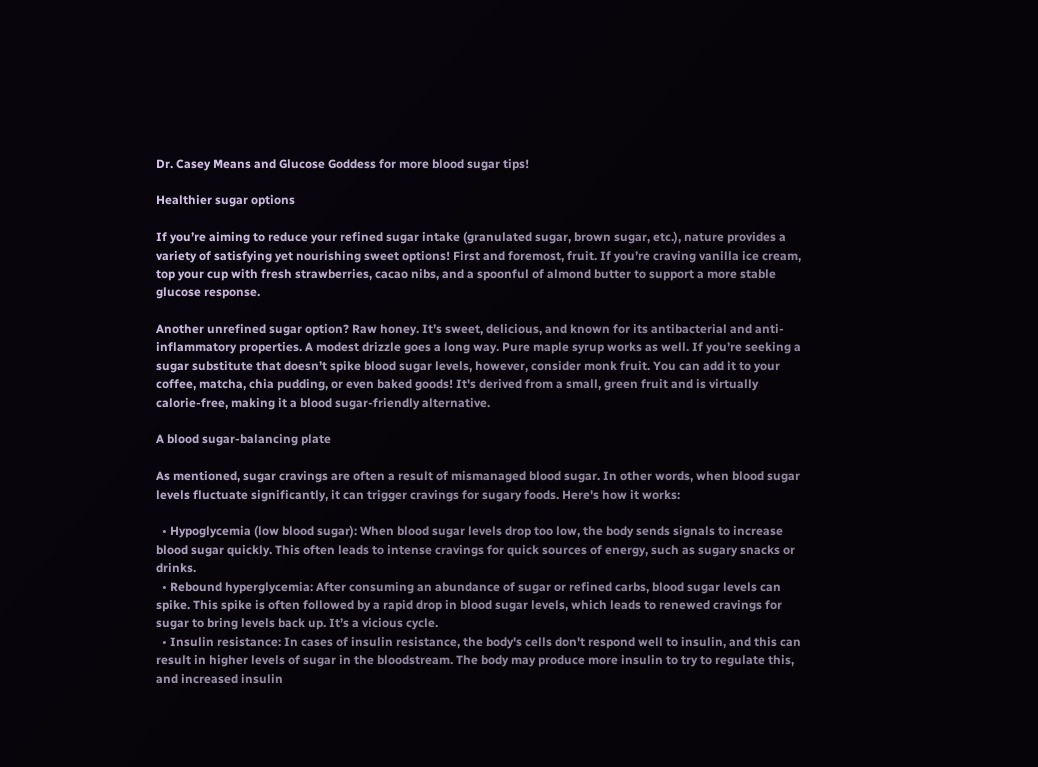Dr. Casey Means and Glucose Goddess for more blood sugar tips!

Healthier sugar options

If you’re aiming to reduce your refined sugar intake (granulated sugar, brown sugar, etc.), nature provides a variety of satisfying yet nourishing sweet options! First and foremost, fruit. If you’re craving vanilla ice cream, top your cup with fresh strawberries, cacao nibs, and a spoonful of almond butter to support a more stable glucose response.

Another unrefined sugar option? Raw honey. It’s sweet, delicious, and known for its antibacterial and anti-inflammatory properties. A modest drizzle goes a long way. Pure maple syrup works as well. If you’re seeking a sugar substitute that doesn’t spike blood sugar levels, however, consider monk fruit. You can add it to your coffee, matcha, chia pudding, or even baked goods! It's derived from a small, green fruit and is virtually calorie-free, making it a blood sugar-friendly alternative.

A blood sugar-balancing plate

As mentioned, sugar cravings are often a result of mismanaged blood sugar. In other words, when blood sugar levels fluctuate significantly, it can trigger cravings for sugary foods. Here's how it works:

  • Hypoglycemia (low blood sugar): When blood sugar levels drop too low, the body sends signals to increase blood sugar quickly. This often leads to intense cravings for quick sources of energy, such as sugary snacks or drinks.
  • Rebound hyperglycemia: After consuming an abundance of sugar or refined carbs, blood sugar levels can spike. This spike is often followed by a rapid drop in blood sugar levels, which leads to renewed cravings for sugar to bring levels back up. It’s a vicious cycle.
  • Insulin resistance: In cases of insulin resistance, the body's cells don't respond well to insulin, and this can result in higher levels of sugar in the bloodstream. The body may produce more insulin to try to regulate this, and increased insulin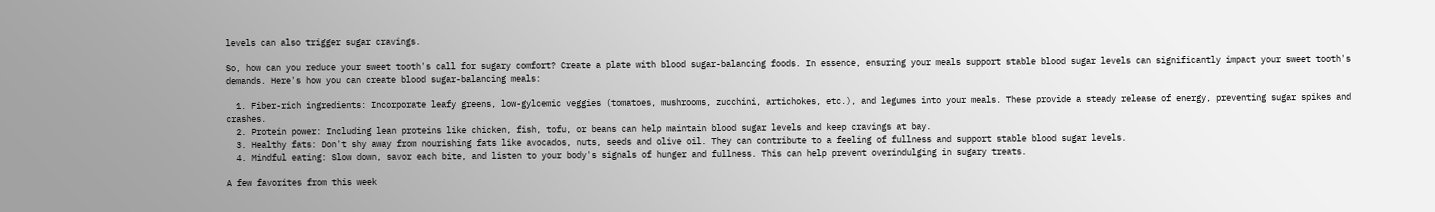levels can also trigger sugar cravings.

So, how can you reduce your sweet tooth's call for sugary comfort? Create a plate with blood sugar-balancing foods. In essence, ensuring your meals support stable blood sugar levels can significantly impact your sweet tooth's demands. Here's how you can create blood sugar-balancing meals:

  1. Fiber-rich ingredients: Incorporate leafy greens, low-gylcemic veggies (tomatoes, mushrooms, zucchini, artichokes, etc.), and legumes into your meals. These provide a steady release of energy, preventing sugar spikes and crashes.
  2. Protein power: Including lean proteins like chicken, fish, tofu, or beans can help maintain blood sugar levels and keep cravings at bay.
  3. Healthy fats: Don't shy away from nourishing fats like avocados, nuts, seeds and olive oil. They can contribute to a feeling of fullness and support stable blood sugar levels.
  4. Mindful eating: Slow down, savor each bite, and listen to your body's signals of hunger and fullness. This can help prevent overindulging in sugary treats.

A few favorites from this week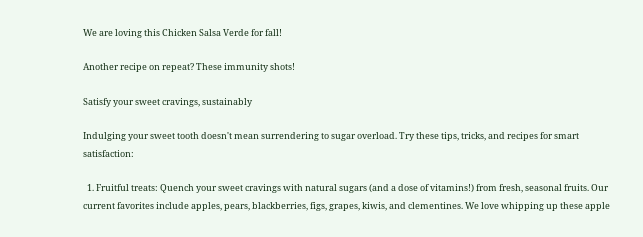We are loving this Chicken Salsa Verde for fall!

Another recipe on repeat? These immunity shots!

Satisfy your sweet cravings, sustainably

Indulging your sweet tooth doesn't mean surrendering to sugar overload. Try these tips, tricks, and recipes for smart satisfaction:

  1. Fruitful treats: Quench your sweet cravings with natural sugars (and a dose of vitamins!) from fresh, seasonal fruits. Our current favorites include apples, pears, blackberries, figs, grapes, kiwis, and clementines. We love whipping up these apple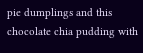pie dumplings and this chocolate chia pudding with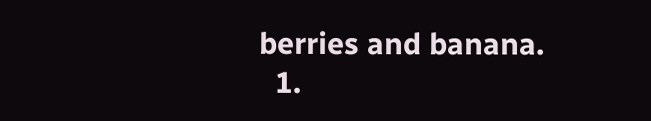berries and banana.
  1.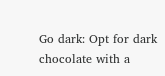Go dark: Opt for dark chocolate with a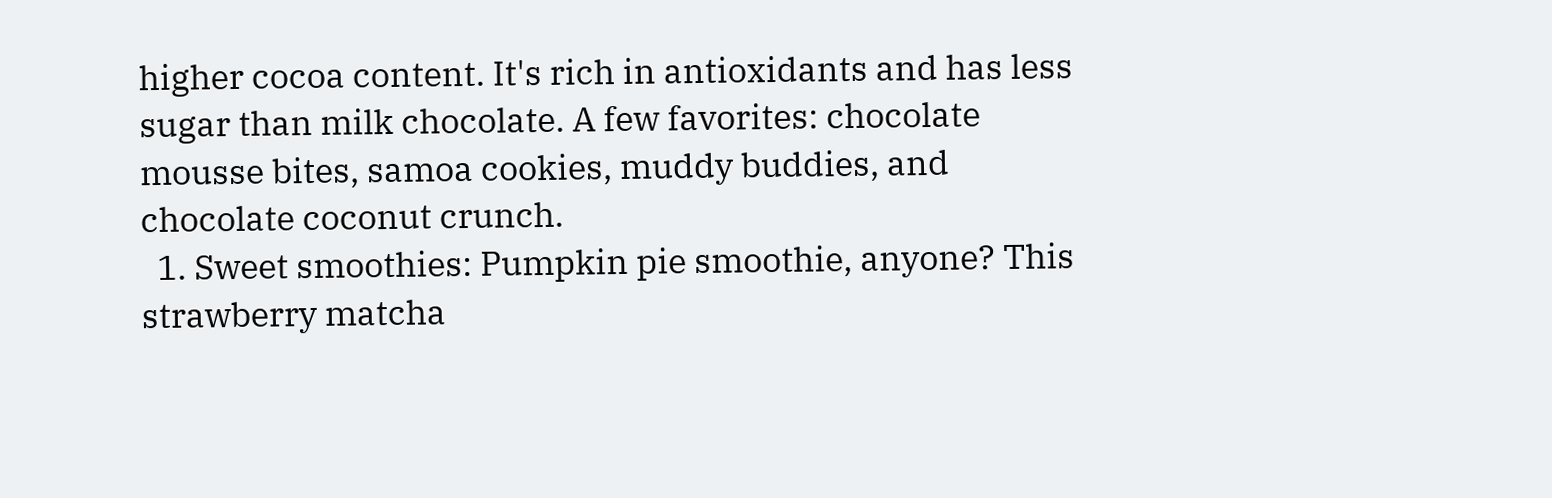higher cocoa content. It's rich in antioxidants and has less sugar than milk chocolate. A few favorites: chocolate mousse bites, samoa cookies, muddy buddies, and chocolate coconut crunch.
  1. Sweet smoothies: Pumpkin pie smoothie, anyone? This strawberry matcha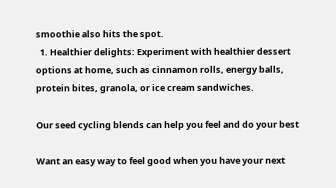smoothie also hits the spot.
  1. Healthier delights: Experiment with healthier dessert options at home, such as cinnamon rolls, energy balls, protein bites, granola, or ice cream sandwiches.

Our seed cycling blends can help you feel and do your best

Want an easy way to feel good when you have your next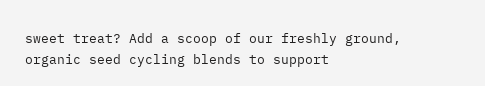sweet treat? Add a scoop of our freshly ground, organic seed cycling blends to support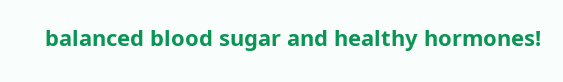balanced blood sugar and healthy hormones!